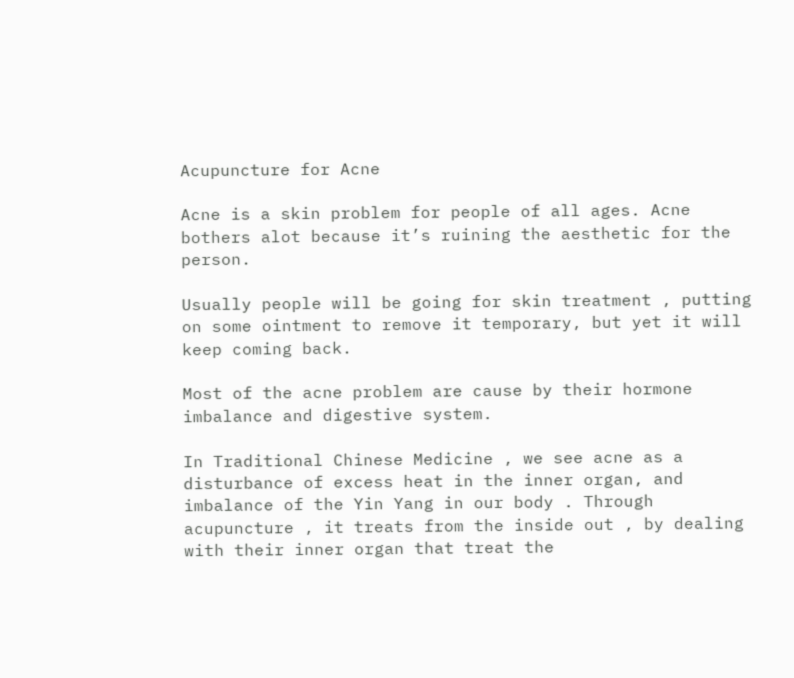Acupuncture for Acne

Acne is a skin problem for people of all ages. Acne bothers alot because it’s ruining the aesthetic for the person.

Usually people will be going for skin treatment , putting on some ointment to remove it temporary, but yet it will keep coming back.

Most of the acne problem are cause by their hormone imbalance and digestive system.

In Traditional Chinese Medicine , we see acne as a disturbance of excess heat in the inner organ, and imbalance of the Yin Yang in our body . Through acupuncture , it treats from the inside out , by dealing with their inner organ that treat the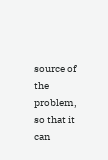source of the problem, so that it can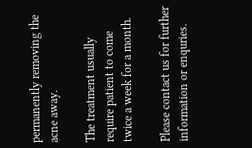permanently removing the acne away.

The treatment usually require patient to come twice a week for a month.

Please contact us for further information or enquries.